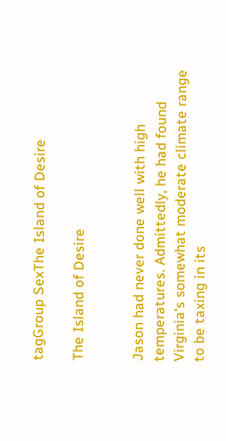tagGroup SexThe Island of Desire

The Island of Desire


Jason had never done well with high temperatures. Admittedly, he had found Virginia's somewhat moderate climate range to be taxing in its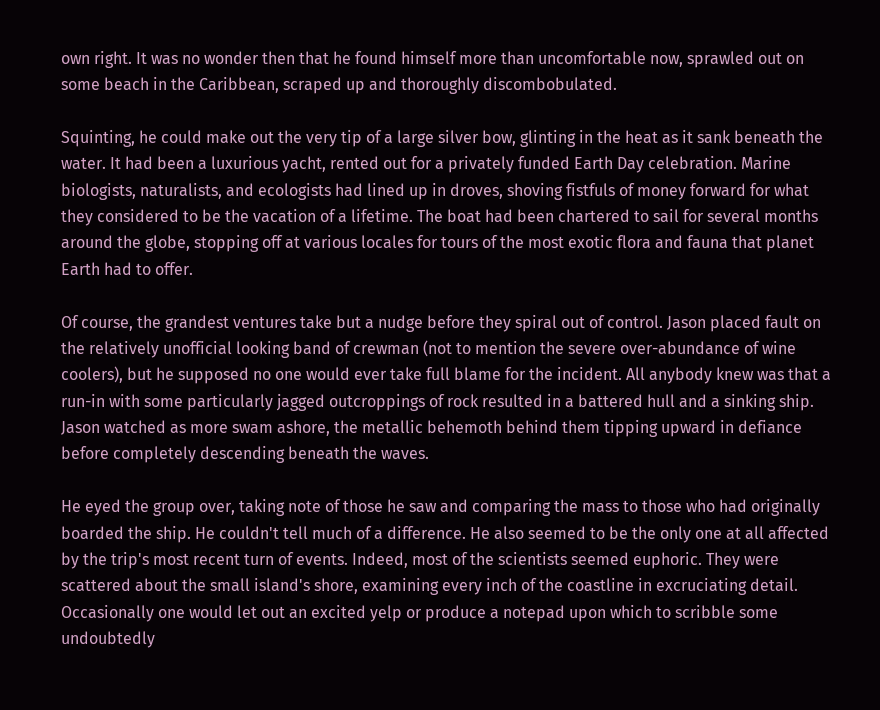own right. It was no wonder then that he found himself more than uncomfortable now, sprawled out on some beach in the Caribbean, scraped up and thoroughly discombobulated.

Squinting, he could make out the very tip of a large silver bow, glinting in the heat as it sank beneath the water. It had been a luxurious yacht, rented out for a privately funded Earth Day celebration. Marine biologists, naturalists, and ecologists had lined up in droves, shoving fistfuls of money forward for what they considered to be the vacation of a lifetime. The boat had been chartered to sail for several months around the globe, stopping off at various locales for tours of the most exotic flora and fauna that planet Earth had to offer.

Of course, the grandest ventures take but a nudge before they spiral out of control. Jason placed fault on the relatively unofficial looking band of crewman (not to mention the severe over-abundance of wine coolers), but he supposed no one would ever take full blame for the incident. All anybody knew was that a run-in with some particularly jagged outcroppings of rock resulted in a battered hull and a sinking ship. Jason watched as more swam ashore, the metallic behemoth behind them tipping upward in defiance before completely descending beneath the waves.

He eyed the group over, taking note of those he saw and comparing the mass to those who had originally boarded the ship. He couldn't tell much of a difference. He also seemed to be the only one at all affected by the trip's most recent turn of events. Indeed, most of the scientists seemed euphoric. They were scattered about the small island's shore, examining every inch of the coastline in excruciating detail. Occasionally one would let out an excited yelp or produce a notepad upon which to scribble some undoubtedly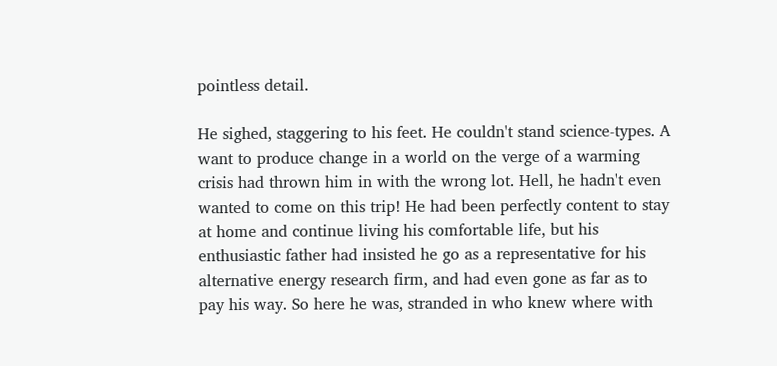pointless detail.

He sighed, staggering to his feet. He couldn't stand science-types. A want to produce change in a world on the verge of a warming crisis had thrown him in with the wrong lot. Hell, he hadn't even wanted to come on this trip! He had been perfectly content to stay at home and continue living his comfortable life, but his enthusiastic father had insisted he go as a representative for his alternative energy research firm, and had even gone as far as to pay his way. So here he was, stranded in who knew where with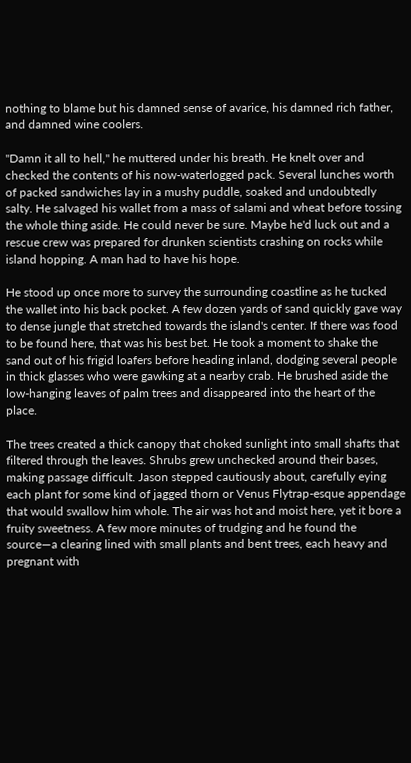nothing to blame but his damned sense of avarice, his damned rich father, and damned wine coolers.

"Damn it all to hell," he muttered under his breath. He knelt over and checked the contents of his now-waterlogged pack. Several lunches worth of packed sandwiches lay in a mushy puddle, soaked and undoubtedly salty. He salvaged his wallet from a mass of salami and wheat before tossing the whole thing aside. He could never be sure. Maybe he'd luck out and a rescue crew was prepared for drunken scientists crashing on rocks while island hopping. A man had to have his hope.

He stood up once more to survey the surrounding coastline as he tucked the wallet into his back pocket. A few dozen yards of sand quickly gave way to dense jungle that stretched towards the island's center. If there was food to be found here, that was his best bet. He took a moment to shake the sand out of his frigid loafers before heading inland, dodging several people in thick glasses who were gawking at a nearby crab. He brushed aside the low-hanging leaves of palm trees and disappeared into the heart of the place.

The trees created a thick canopy that choked sunlight into small shafts that filtered through the leaves. Shrubs grew unchecked around their bases, making passage difficult. Jason stepped cautiously about, carefully eying each plant for some kind of jagged thorn or Venus Flytrap-esque appendage that would swallow him whole. The air was hot and moist here, yet it bore a fruity sweetness. A few more minutes of trudging and he found the source—a clearing lined with small plants and bent trees, each heavy and pregnant with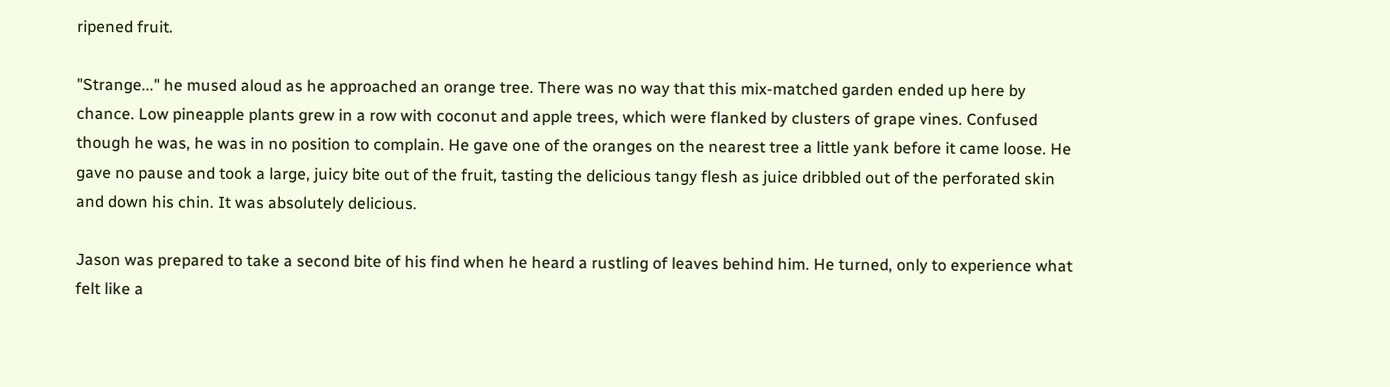ripened fruit.

"Strange..." he mused aloud as he approached an orange tree. There was no way that this mix-matched garden ended up here by chance. Low pineapple plants grew in a row with coconut and apple trees, which were flanked by clusters of grape vines. Confused though he was, he was in no position to complain. He gave one of the oranges on the nearest tree a little yank before it came loose. He gave no pause and took a large, juicy bite out of the fruit, tasting the delicious tangy flesh as juice dribbled out of the perforated skin and down his chin. It was absolutely delicious.

Jason was prepared to take a second bite of his find when he heard a rustling of leaves behind him. He turned, only to experience what felt like a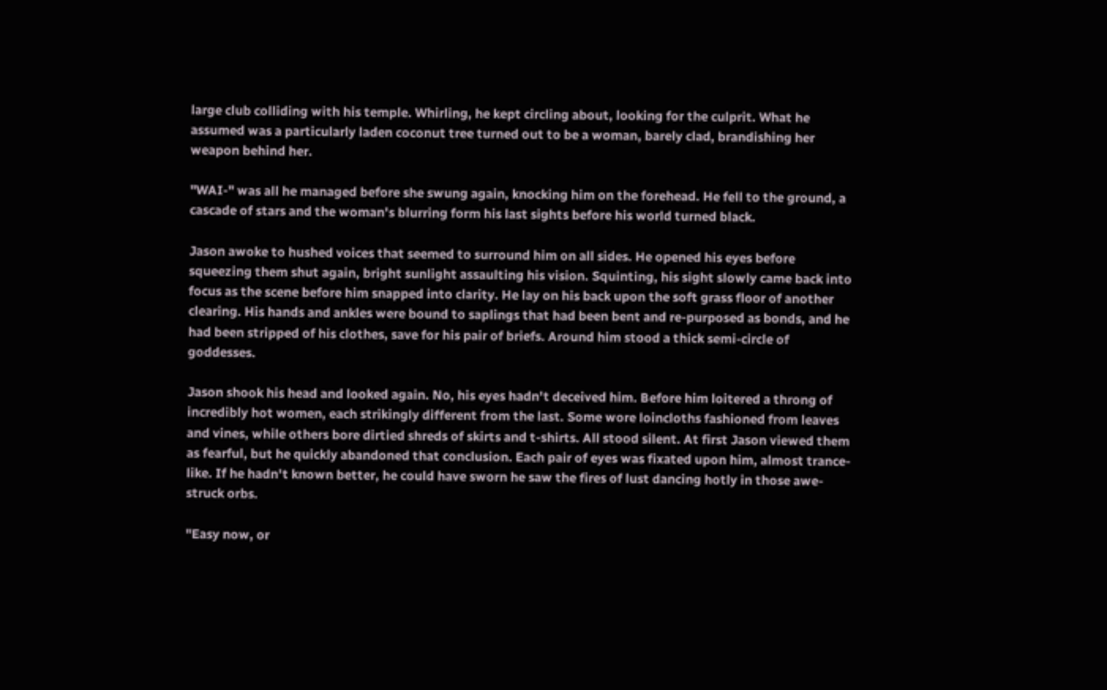large club colliding with his temple. Whirling, he kept circling about, looking for the culprit. What he assumed was a particularly laden coconut tree turned out to be a woman, barely clad, brandishing her weapon behind her.

"WAI-" was all he managed before she swung again, knocking him on the forehead. He fell to the ground, a cascade of stars and the woman's blurring form his last sights before his world turned black.

Jason awoke to hushed voices that seemed to surround him on all sides. He opened his eyes before squeezing them shut again, bright sunlight assaulting his vision. Squinting, his sight slowly came back into focus as the scene before him snapped into clarity. He lay on his back upon the soft grass floor of another clearing. His hands and ankles were bound to saplings that had been bent and re-purposed as bonds, and he had been stripped of his clothes, save for his pair of briefs. Around him stood a thick semi-circle of goddesses.

Jason shook his head and looked again. No, his eyes hadn't deceived him. Before him loitered a throng of incredibly hot women, each strikingly different from the last. Some wore loincloths fashioned from leaves and vines, while others bore dirtied shreds of skirts and t-shirts. All stood silent. At first Jason viewed them as fearful, but he quickly abandoned that conclusion. Each pair of eyes was fixated upon him, almost trance-like. If he hadn't known better, he could have sworn he saw the fires of lust dancing hotly in those awe-struck orbs.

"Easy now, or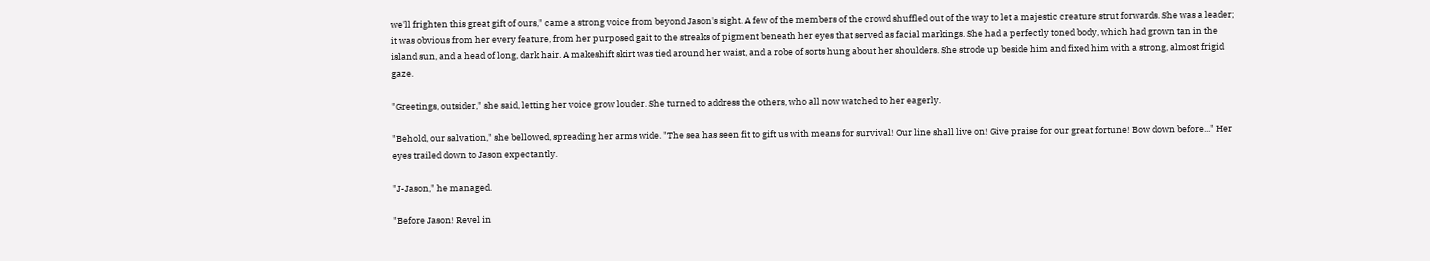we'll frighten this great gift of ours," came a strong voice from beyond Jason's sight. A few of the members of the crowd shuffled out of the way to let a majestic creature strut forwards. She was a leader; it was obvious from her every feature, from her purposed gait to the streaks of pigment beneath her eyes that served as facial markings. She had a perfectly toned body, which had grown tan in the island sun, and a head of long, dark hair. A makeshift skirt was tied around her waist, and a robe of sorts hung about her shoulders. She strode up beside him and fixed him with a strong, almost frigid gaze.

"Greetings, outsider," she said, letting her voice grow louder. She turned to address the others, who all now watched to her eagerly.

"Behold, our salvation," she bellowed, spreading her arms wide. "The sea has seen fit to gift us with means for survival! Our line shall live on! Give praise for our great fortune! Bow down before..." Her eyes trailed down to Jason expectantly.

"J-Jason," he managed.

"Before Jason! Revel in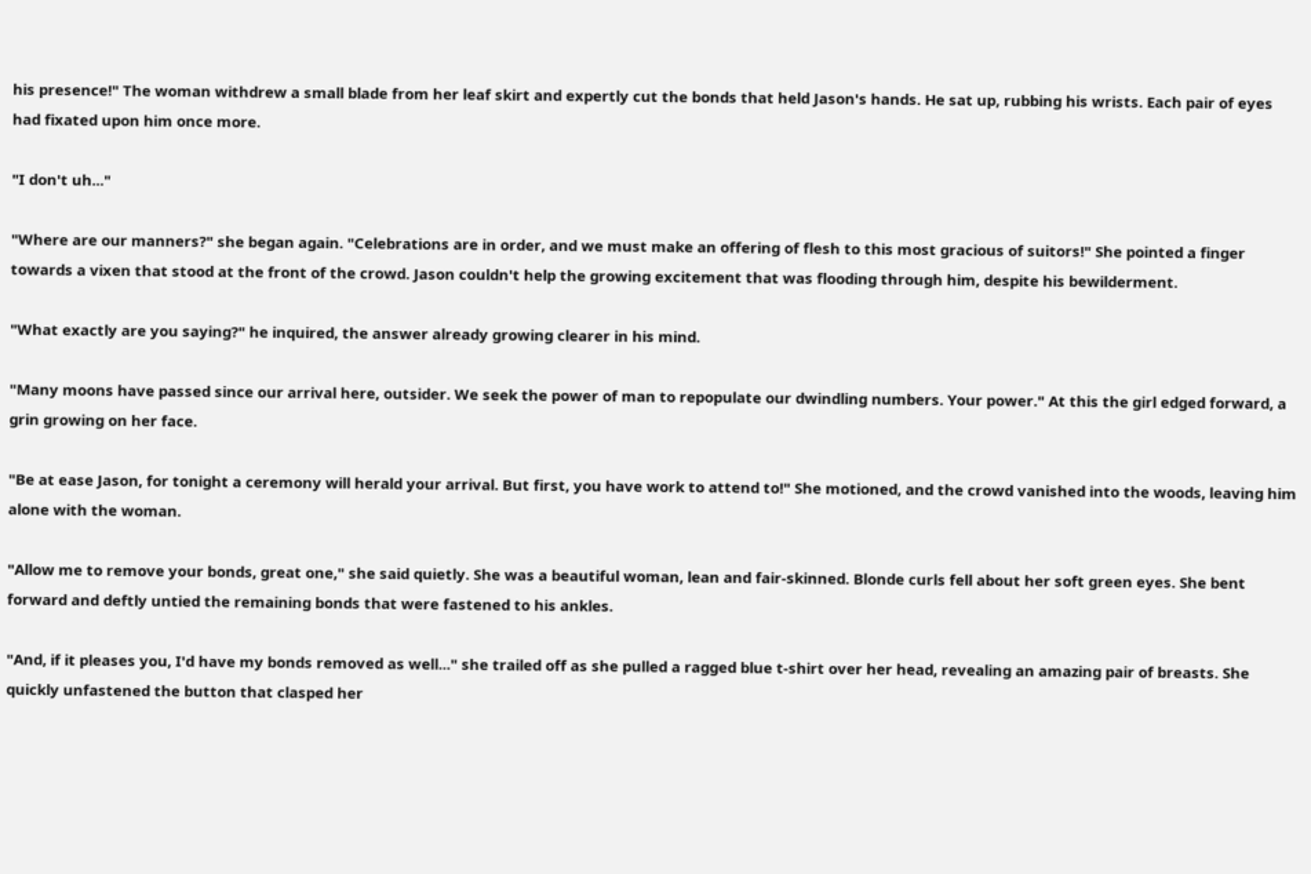his presence!" The woman withdrew a small blade from her leaf skirt and expertly cut the bonds that held Jason's hands. He sat up, rubbing his wrists. Each pair of eyes had fixated upon him once more.

"I don't uh..."

"Where are our manners?" she began again. "Celebrations are in order, and we must make an offering of flesh to this most gracious of suitors!" She pointed a finger towards a vixen that stood at the front of the crowd. Jason couldn't help the growing excitement that was flooding through him, despite his bewilderment.

"What exactly are you saying?" he inquired, the answer already growing clearer in his mind.

"Many moons have passed since our arrival here, outsider. We seek the power of man to repopulate our dwindling numbers. Your power." At this the girl edged forward, a grin growing on her face.

"Be at ease Jason, for tonight a ceremony will herald your arrival. But first, you have work to attend to!" She motioned, and the crowd vanished into the woods, leaving him alone with the woman.

"Allow me to remove your bonds, great one," she said quietly. She was a beautiful woman, lean and fair-skinned. Blonde curls fell about her soft green eyes. She bent forward and deftly untied the remaining bonds that were fastened to his ankles.

"And, if it pleases you, I'd have my bonds removed as well..." she trailed off as she pulled a ragged blue t-shirt over her head, revealing an amazing pair of breasts. She quickly unfastened the button that clasped her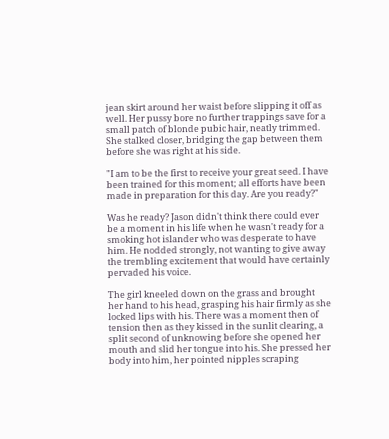jean skirt around her waist before slipping it off as well. Her pussy bore no further trappings save for a small patch of blonde pubic hair, neatly trimmed. She stalked closer, bridging the gap between them before she was right at his side.

"I am to be the first to receive your great seed. I have been trained for this moment; all efforts have been made in preparation for this day. Are you ready?"

Was he ready? Jason didn't think there could ever be a moment in his life when he wasn't ready for a smoking hot islander who was desperate to have him. He nodded strongly, not wanting to give away the trembling excitement that would have certainly pervaded his voice.

The girl kneeled down on the grass and brought her hand to his head, grasping his hair firmly as she locked lips with his. There was a moment then of tension then as they kissed in the sunlit clearing, a split second of unknowing before she opened her mouth and slid her tongue into his. She pressed her body into him, her pointed nipples scraping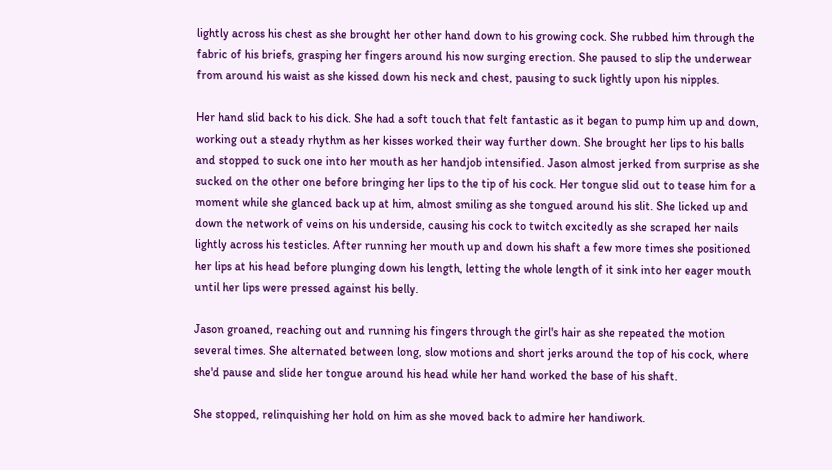lightly across his chest as she brought her other hand down to his growing cock. She rubbed him through the fabric of his briefs, grasping her fingers around his now surging erection. She paused to slip the underwear from around his waist as she kissed down his neck and chest, pausing to suck lightly upon his nipples.

Her hand slid back to his dick. She had a soft touch that felt fantastic as it began to pump him up and down, working out a steady rhythm as her kisses worked their way further down. She brought her lips to his balls and stopped to suck one into her mouth as her handjob intensified. Jason almost jerked from surprise as she sucked on the other one before bringing her lips to the tip of his cock. Her tongue slid out to tease him for a moment while she glanced back up at him, almost smiling as she tongued around his slit. She licked up and down the network of veins on his underside, causing his cock to twitch excitedly as she scraped her nails lightly across his testicles. After running her mouth up and down his shaft a few more times she positioned her lips at his head before plunging down his length, letting the whole length of it sink into her eager mouth until her lips were pressed against his belly.

Jason groaned, reaching out and running his fingers through the girl's hair as she repeated the motion several times. She alternated between long, slow motions and short jerks around the top of his cock, where she'd pause and slide her tongue around his head while her hand worked the base of his shaft.

She stopped, relinquishing her hold on him as she moved back to admire her handiwork.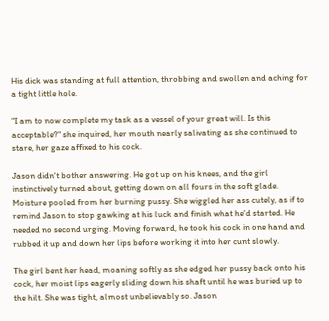His dick was standing at full attention, throbbing and swollen and aching for a tight little hole.

"I am to now complete my task as a vessel of your great will. Is this acceptable?" she inquired, her mouth nearly salivating as she continued to stare, her gaze affixed to his cock.

Jason didn't bother answering. He got up on his knees, and the girl instinctively turned about, getting down on all fours in the soft glade. Moisture pooled from her burning pussy. She wiggled her ass cutely, as if to remind Jason to stop gawking at his luck and finish what he'd started. He needed no second urging. Moving forward, he took his cock in one hand and rubbed it up and down her lips before working it into her cunt slowly.

The girl bent her head, moaning softly as she edged her pussy back onto his cock, her moist lips eagerly sliding down his shaft until he was buried up to the hilt. She was tight, almost unbelievably so. Jason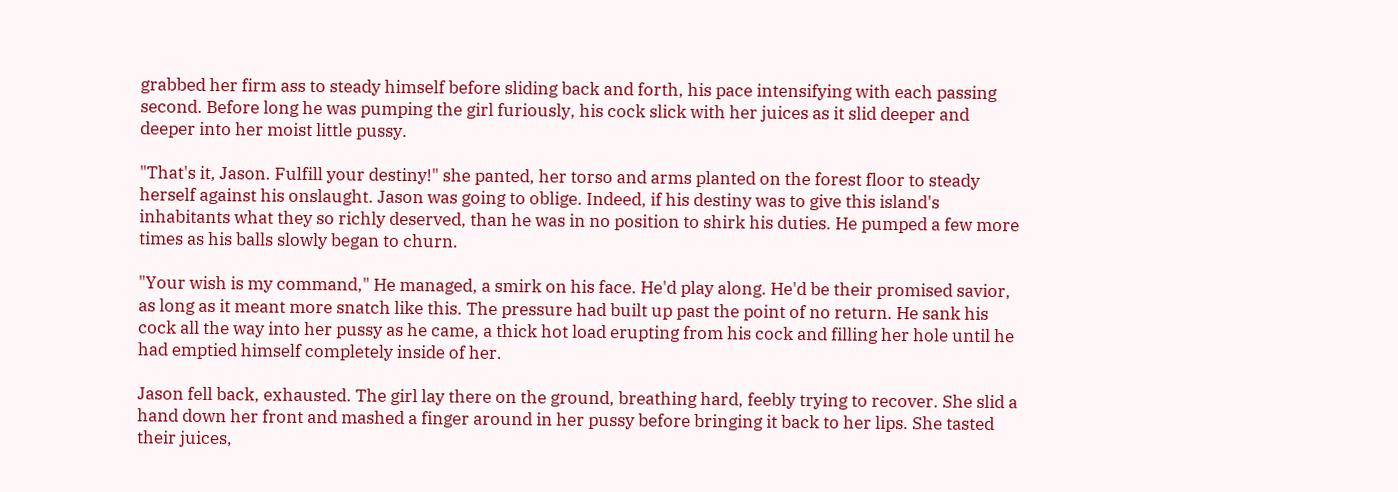grabbed her firm ass to steady himself before sliding back and forth, his pace intensifying with each passing second. Before long he was pumping the girl furiously, his cock slick with her juices as it slid deeper and deeper into her moist little pussy.

"That's it, Jason. Fulfill your destiny!" she panted, her torso and arms planted on the forest floor to steady herself against his onslaught. Jason was going to oblige. Indeed, if his destiny was to give this island's inhabitants what they so richly deserved, than he was in no position to shirk his duties. He pumped a few more times as his balls slowly began to churn.

"Your wish is my command," He managed, a smirk on his face. He'd play along. He'd be their promised savior, as long as it meant more snatch like this. The pressure had built up past the point of no return. He sank his cock all the way into her pussy as he came, a thick hot load erupting from his cock and filling her hole until he had emptied himself completely inside of her.

Jason fell back, exhausted. The girl lay there on the ground, breathing hard, feebly trying to recover. She slid a hand down her front and mashed a finger around in her pussy before bringing it back to her lips. She tasted their juices,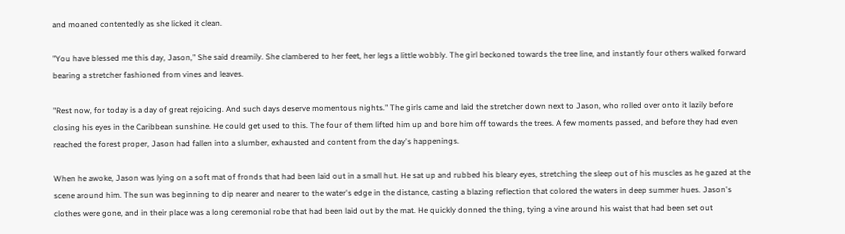and moaned contentedly as she licked it clean.

"You have blessed me this day, Jason," She said dreamily. She clambered to her feet, her legs a little wobbly. The girl beckoned towards the tree line, and instantly four others walked forward bearing a stretcher fashioned from vines and leaves.

"Rest now, for today is a day of great rejoicing. And such days deserve momentous nights." The girls came and laid the stretcher down next to Jason, who rolled over onto it lazily before closing his eyes in the Caribbean sunshine. He could get used to this. The four of them lifted him up and bore him off towards the trees. A few moments passed, and before they had even reached the forest proper, Jason had fallen into a slumber, exhausted and content from the day's happenings.

When he awoke, Jason was lying on a soft mat of fronds that had been laid out in a small hut. He sat up and rubbed his bleary eyes, stretching the sleep out of his muscles as he gazed at the scene around him. The sun was beginning to dip nearer and nearer to the water's edge in the distance, casting a blazing reflection that colored the waters in deep summer hues. Jason's clothes were gone, and in their place was a long ceremonial robe that had been laid out by the mat. He quickly donned the thing, tying a vine around his waist that had been set out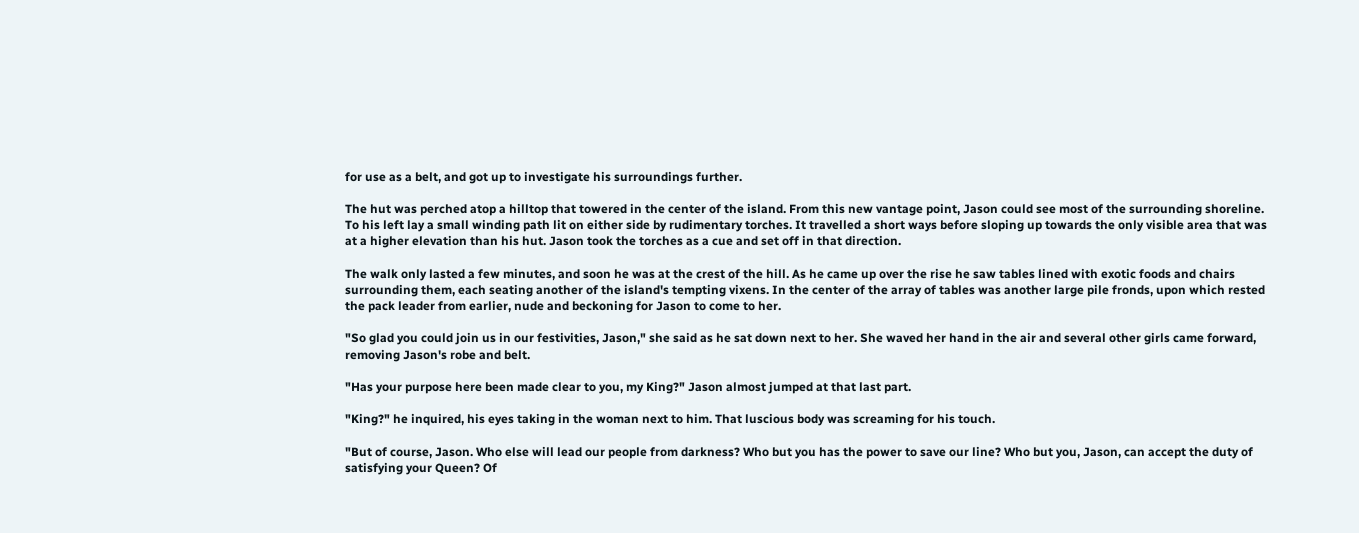for use as a belt, and got up to investigate his surroundings further.

The hut was perched atop a hilltop that towered in the center of the island. From this new vantage point, Jason could see most of the surrounding shoreline. To his left lay a small winding path lit on either side by rudimentary torches. It travelled a short ways before sloping up towards the only visible area that was at a higher elevation than his hut. Jason took the torches as a cue and set off in that direction.

The walk only lasted a few minutes, and soon he was at the crest of the hill. As he came up over the rise he saw tables lined with exotic foods and chairs surrounding them, each seating another of the island's tempting vixens. In the center of the array of tables was another large pile fronds, upon which rested the pack leader from earlier, nude and beckoning for Jason to come to her.

"So glad you could join us in our festivities, Jason," she said as he sat down next to her. She waved her hand in the air and several other girls came forward, removing Jason's robe and belt.

"Has your purpose here been made clear to you, my King?" Jason almost jumped at that last part.

"King?" he inquired, his eyes taking in the woman next to him. That luscious body was screaming for his touch.

"But of course, Jason. Who else will lead our people from darkness? Who but you has the power to save our line? Who but you, Jason, can accept the duty of satisfying your Queen? Of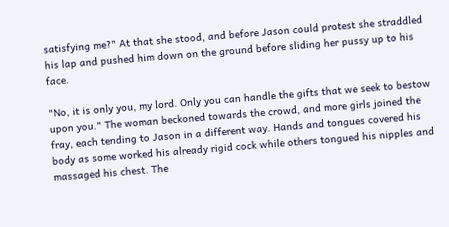satisfying me?" At that she stood, and before Jason could protest she straddled his lap and pushed him down on the ground before sliding her pussy up to his face.

"No, it is only you, my lord. Only you can handle the gifts that we seek to bestow upon you." The woman beckoned towards the crowd, and more girls joined the fray, each tending to Jason in a different way. Hands and tongues covered his body as some worked his already rigid cock while others tongued his nipples and massaged his chest. The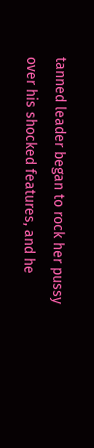tanned leader began to rock her pussy over his shocked features, and he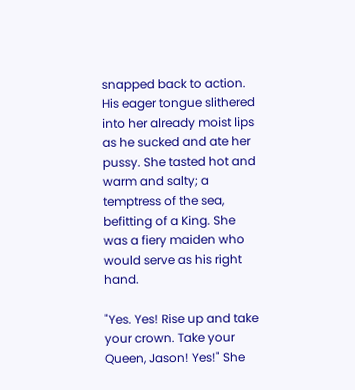snapped back to action. His eager tongue slithered into her already moist lips as he sucked and ate her pussy. She tasted hot and warm and salty; a temptress of the sea, befitting of a King. She was a fiery maiden who would serve as his right hand.

"Yes. Yes! Rise up and take your crown. Take your Queen, Jason! Yes!" She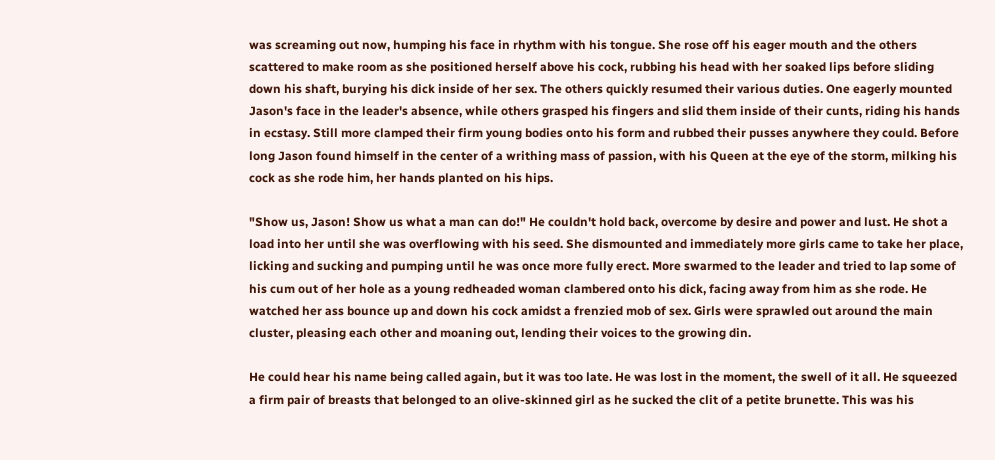was screaming out now, humping his face in rhythm with his tongue. She rose off his eager mouth and the others scattered to make room as she positioned herself above his cock, rubbing his head with her soaked lips before sliding down his shaft, burying his dick inside of her sex. The others quickly resumed their various duties. One eagerly mounted Jason's face in the leader's absence, while others grasped his fingers and slid them inside of their cunts, riding his hands in ecstasy. Still more clamped their firm young bodies onto his form and rubbed their pusses anywhere they could. Before long Jason found himself in the center of a writhing mass of passion, with his Queen at the eye of the storm, milking his cock as she rode him, her hands planted on his hips.

"Show us, Jason! Show us what a man can do!" He couldn't hold back, overcome by desire and power and lust. He shot a load into her until she was overflowing with his seed. She dismounted and immediately more girls came to take her place, licking and sucking and pumping until he was once more fully erect. More swarmed to the leader and tried to lap some of his cum out of her hole as a young redheaded woman clambered onto his dick, facing away from him as she rode. He watched her ass bounce up and down his cock amidst a frenzied mob of sex. Girls were sprawled out around the main cluster, pleasing each other and moaning out, lending their voices to the growing din.

He could hear his name being called again, but it was too late. He was lost in the moment, the swell of it all. He squeezed a firm pair of breasts that belonged to an olive-skinned girl as he sucked the clit of a petite brunette. This was his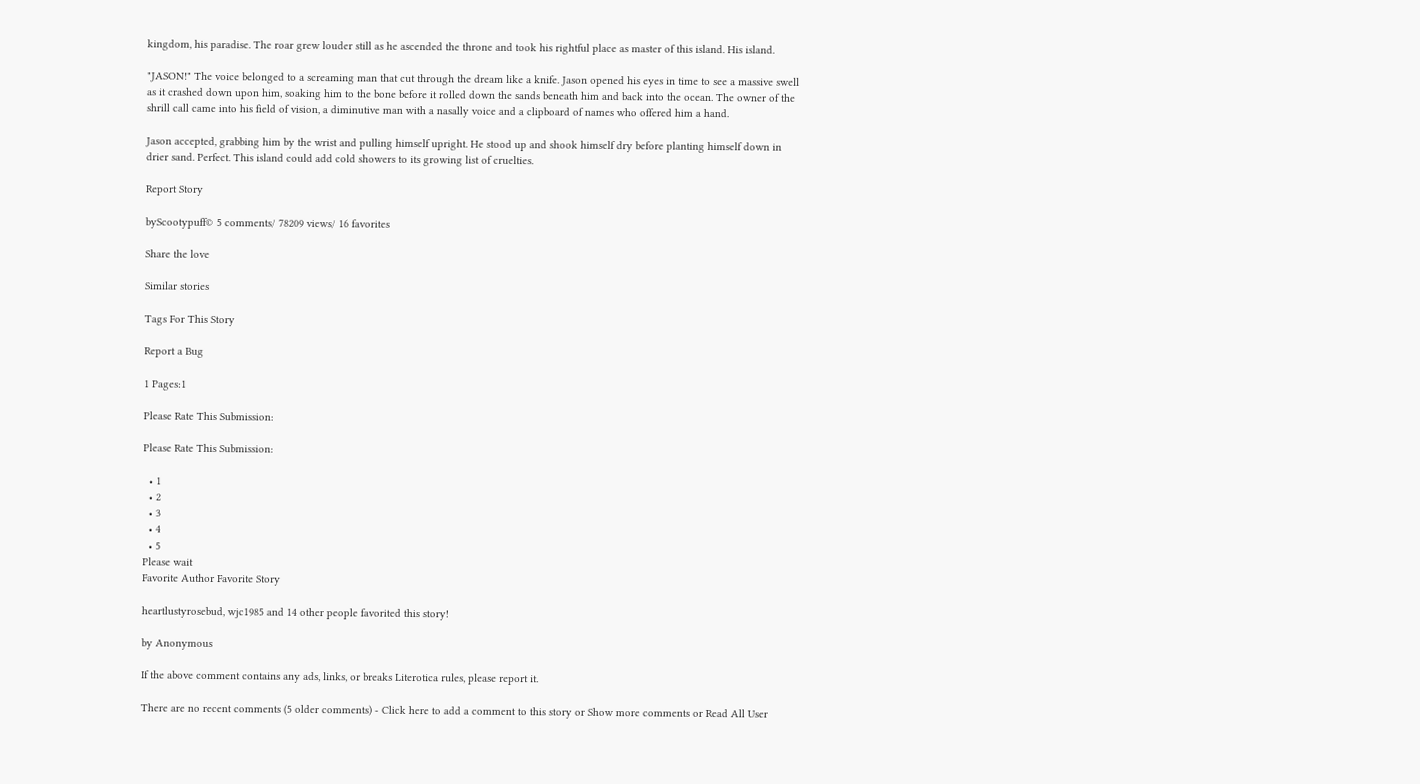kingdom, his paradise. The roar grew louder still as he ascended the throne and took his rightful place as master of this island. His island.

"JASON!" The voice belonged to a screaming man that cut through the dream like a knife. Jason opened his eyes in time to see a massive swell as it crashed down upon him, soaking him to the bone before it rolled down the sands beneath him and back into the ocean. The owner of the shrill call came into his field of vision, a diminutive man with a nasally voice and a clipboard of names who offered him a hand.

Jason accepted, grabbing him by the wrist and pulling himself upright. He stood up and shook himself dry before planting himself down in drier sand. Perfect. This island could add cold showers to its growing list of cruelties.

Report Story

byScootypuff© 5 comments/ 78209 views/ 16 favorites

Share the love

Similar stories

Tags For This Story

Report a Bug

1 Pages:1

Please Rate This Submission:

Please Rate This Submission:

  • 1
  • 2
  • 3
  • 4
  • 5
Please wait
Favorite Author Favorite Story

heartlustyrosebud, wjc1985 and 14 other people favorited this story!

by Anonymous

If the above comment contains any ads, links, or breaks Literotica rules, please report it.

There are no recent comments (5 older comments) - Click here to add a comment to this story or Show more comments or Read All User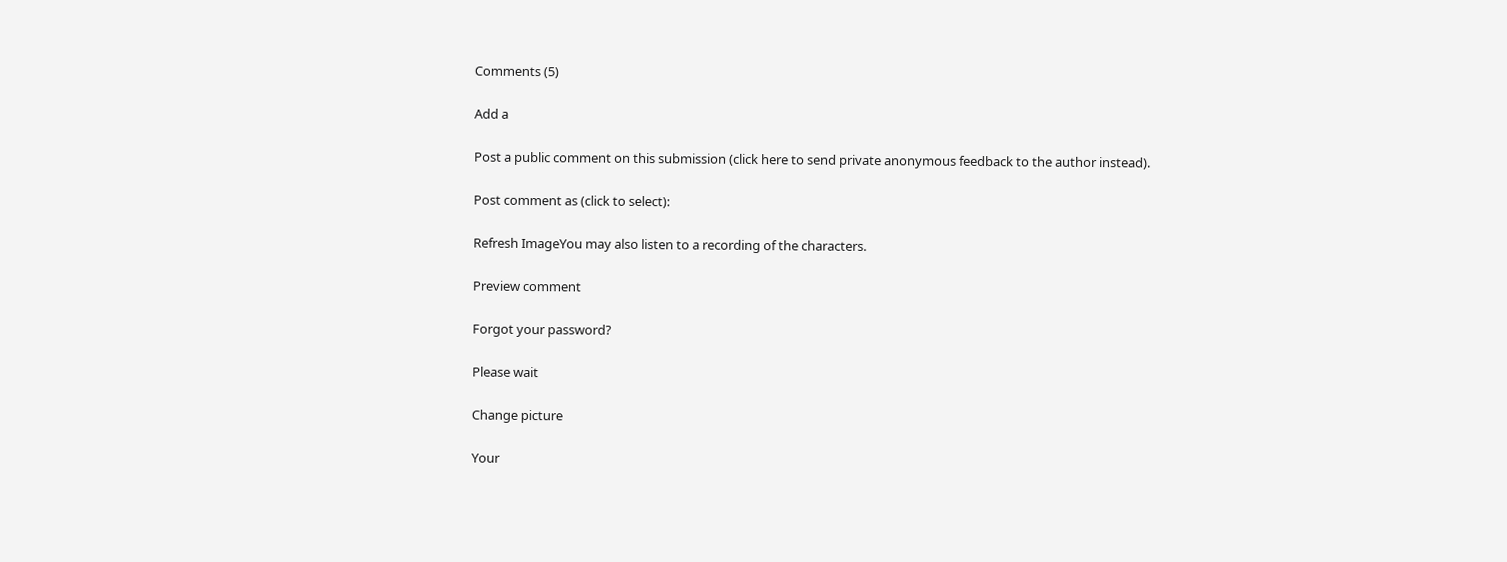Comments (5)

Add a

Post a public comment on this submission (click here to send private anonymous feedback to the author instead).

Post comment as (click to select):

Refresh ImageYou may also listen to a recording of the characters.

Preview comment

Forgot your password?

Please wait

Change picture

Your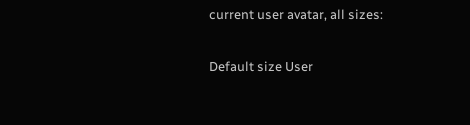current user avatar, all sizes:

Default size User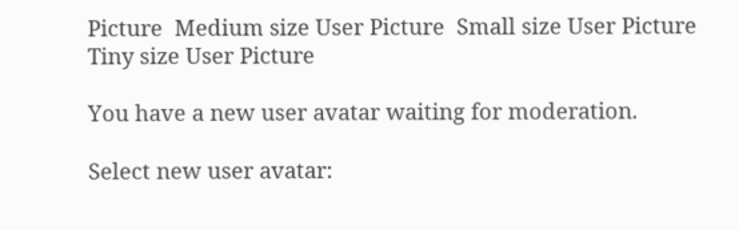Picture  Medium size User Picture  Small size User Picture  Tiny size User Picture

You have a new user avatar waiting for moderation.

Select new user avatar: